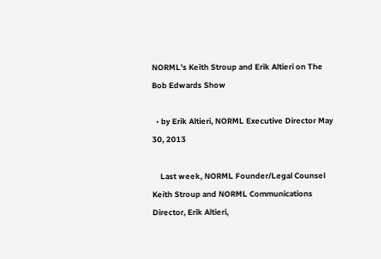NORML’s Keith Stroup and Erik Altieri on The Bob Edwards Show

  • by Erik Altieri, NORML Executive Director May 30, 2013

    Last week, NORML Founder/Legal Counsel Keith Stroup and NORML Communications Director, Erik Altieri,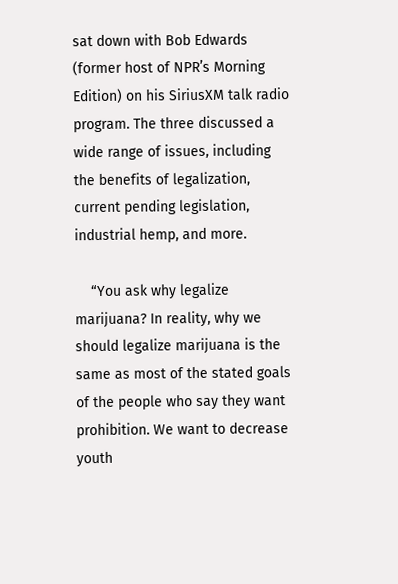sat down with Bob Edwards (former host of NPR’s Morning Edition) on his SiriusXM talk radio program. The three discussed a wide range of issues, including the benefits of legalization, current pending legislation, industrial hemp, and more.

    “You ask why legalize marijuana? In reality, why we should legalize marijuana is the same as most of the stated goals of the people who say they want prohibition. We want to decrease youth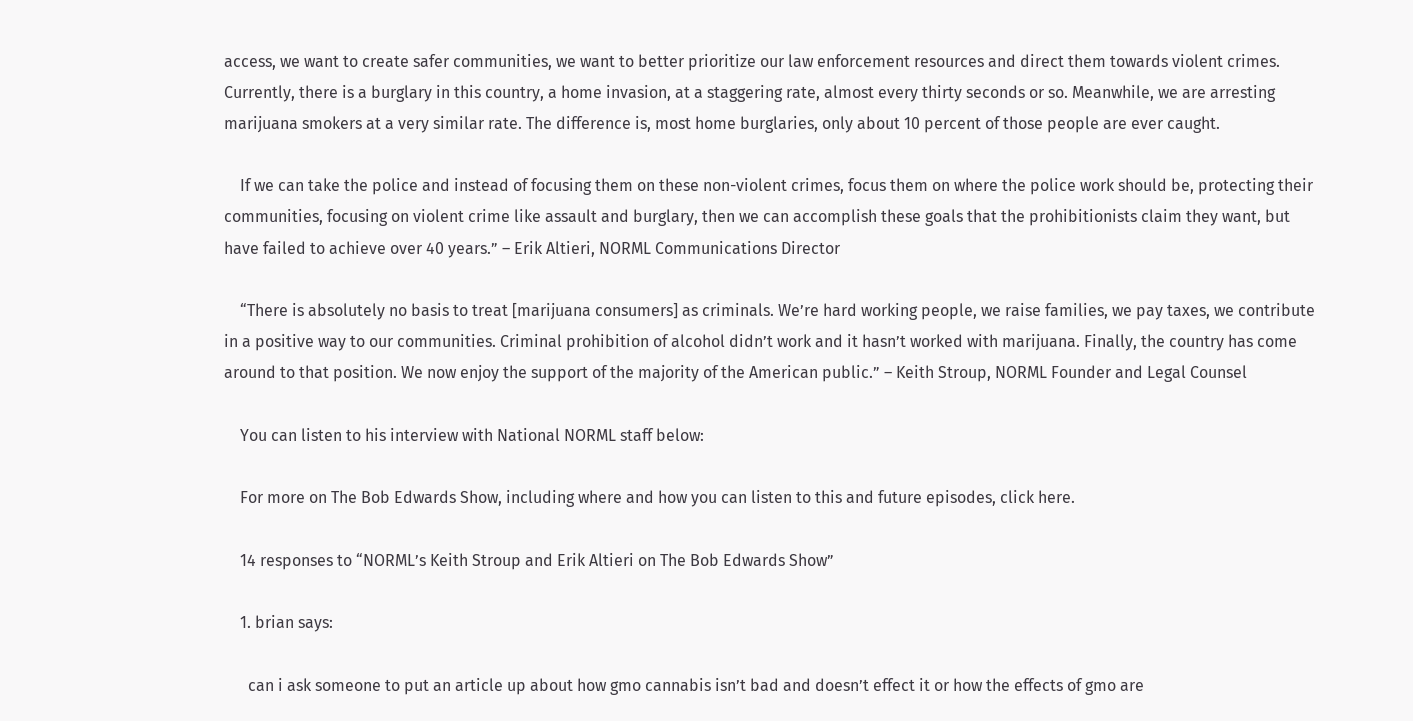access, we want to create safer communities, we want to better prioritize our law enforcement resources and direct them towards violent crimes. Currently, there is a burglary in this country, a home invasion, at a staggering rate, almost every thirty seconds or so. Meanwhile, we are arresting marijuana smokers at a very similar rate. The difference is, most home burglaries, only about 10 percent of those people are ever caught.

    If we can take the police and instead of focusing them on these non-violent crimes, focus them on where the police work should be, protecting their communities, focusing on violent crime like assault and burglary, then we can accomplish these goals that the prohibitionists claim they want, but have failed to achieve over 40 years.” – Erik Altieri, NORML Communications Director

    “There is absolutely no basis to treat [marijuana consumers] as criminals. We’re hard working people, we raise families, we pay taxes, we contribute in a positive way to our communities. Criminal prohibition of alcohol didn’t work and it hasn’t worked with marijuana. Finally, the country has come around to that position. We now enjoy the support of the majority of the American public.” – Keith Stroup, NORML Founder and Legal Counsel

    You can listen to his interview with National NORML staff below:

    For more on The Bob Edwards Show, including where and how you can listen to this and future episodes, click here.

    14 responses to “NORML’s Keith Stroup and Erik Altieri on The Bob Edwards Show”

    1. brian says:

      can i ask someone to put an article up about how gmo cannabis isn’t bad and doesn’t effect it or how the effects of gmo are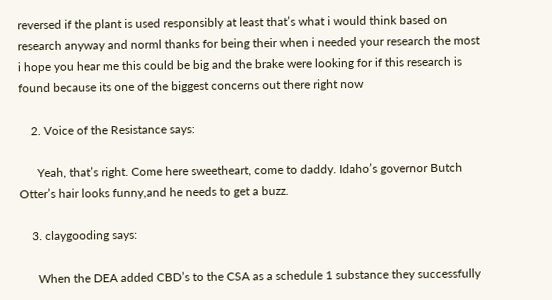reversed if the plant is used responsibly at least that’s what i would think based on research anyway and norml thanks for being their when i needed your research the most i hope you hear me this could be big and the brake were looking for if this research is found because its one of the biggest concerns out there right now

    2. Voice of the Resistance says:

      Yeah, that’s right. Come here sweetheart, come to daddy. Idaho’s governor Butch Otter’s hair looks funny,and he needs to get a buzz.

    3. claygooding says:

      When the DEA added CBD’s to the CSA as a schedule 1 substance they successfully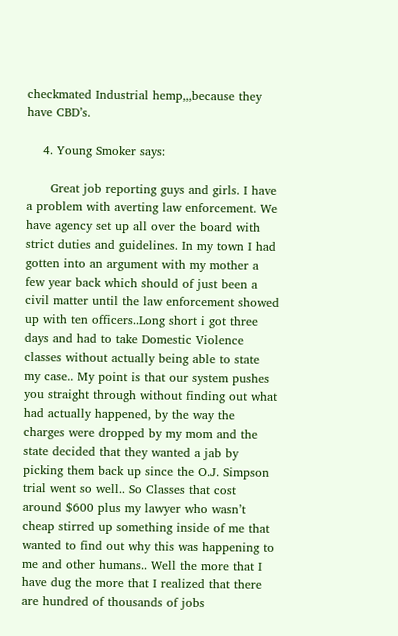checkmated Industrial hemp,,,because they have CBD’s.

    4. Young Smoker says:

      Great job reporting guys and girls. I have a problem with averting law enforcement. We have agency set up all over the board with strict duties and guidelines. In my town I had gotten into an argument with my mother a few year back which should of just been a civil matter until the law enforcement showed up with ten officers..Long short i got three days and had to take Domestic Violence classes without actually being able to state my case.. My point is that our system pushes you straight through without finding out what had actually happened, by the way the charges were dropped by my mom and the state decided that they wanted a jab by picking them back up since the O.J. Simpson trial went so well.. So Classes that cost around $600 plus my lawyer who wasn’t cheap stirred up something inside of me that wanted to find out why this was happening to me and other humans.. Well the more that I have dug the more that I realized that there are hundred of thousands of jobs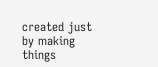created just by making things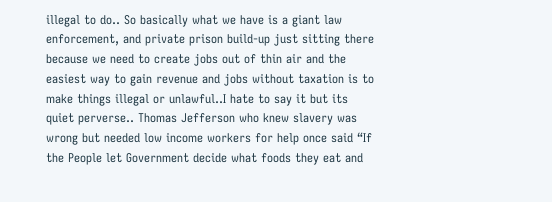illegal to do.. So basically what we have is a giant law enforcement, and private prison build-up just sitting there because we need to create jobs out of thin air and the easiest way to gain revenue and jobs without taxation is to make things illegal or unlawful..I hate to say it but its quiet perverse.. Thomas Jefferson who knew slavery was wrong but needed low income workers for help once said “If the People let Government decide what foods they eat and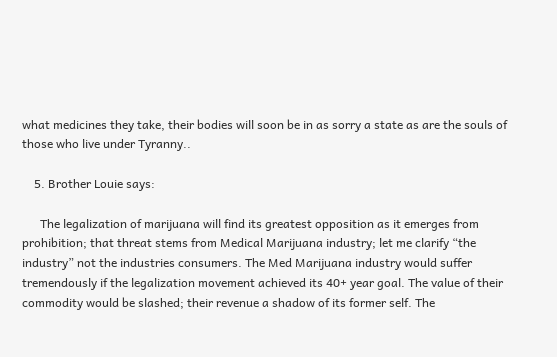what medicines they take, their bodies will soon be in as sorry a state as are the souls of those who live under Tyranny..

    5. Brother Louie says:

      The legalization of marijuana will find its greatest opposition as it emerges from prohibition; that threat stems from Medical Marijuana industry; let me clarify “the industry” not the industries consumers. The Med Marijuana industry would suffer tremendously if the legalization movement achieved its 40+ year goal. The value of their commodity would be slashed; their revenue a shadow of its former self. The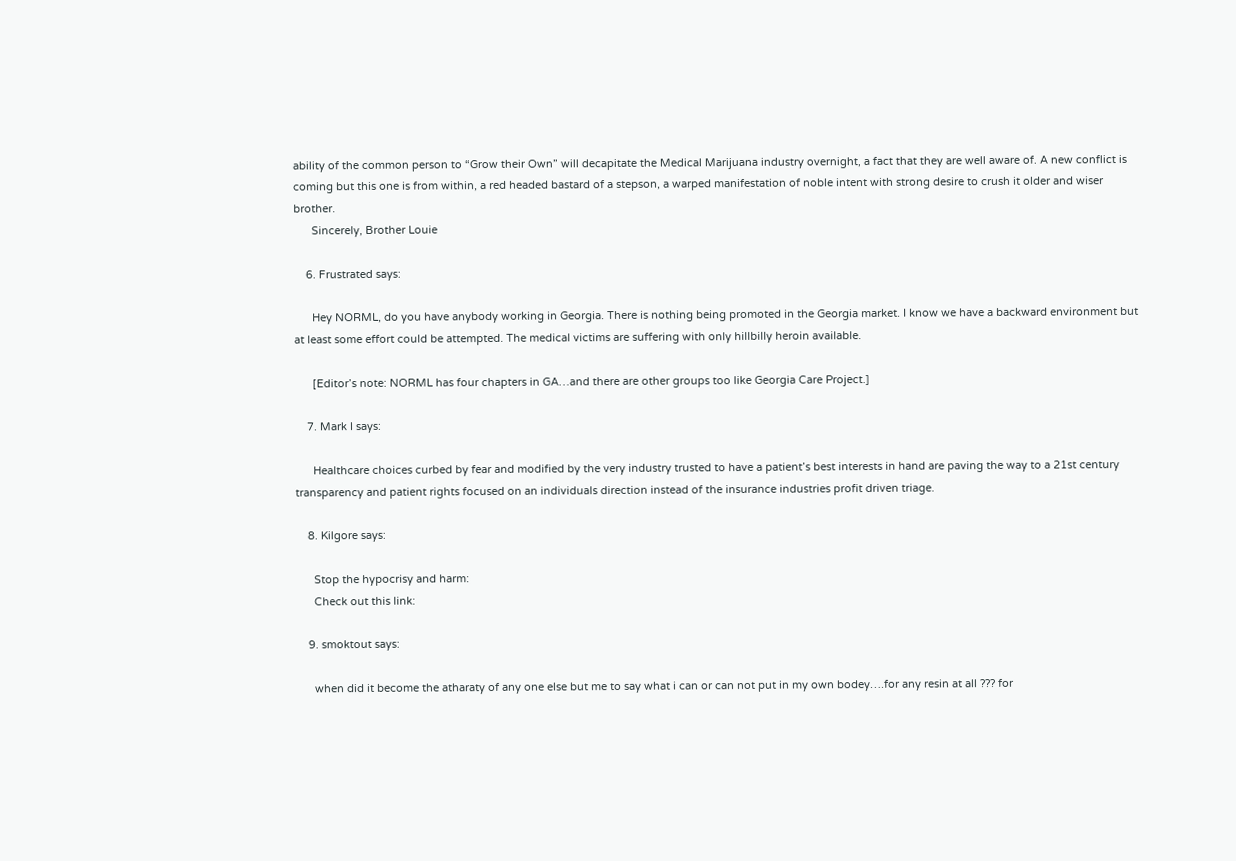ability of the common person to “Grow their Own” will decapitate the Medical Marijuana industry overnight, a fact that they are well aware of. A new conflict is coming but this one is from within, a red headed bastard of a stepson, a warped manifestation of noble intent with strong desire to crush it older and wiser brother.
      Sincerely, Brother Louie

    6. Frustrated says:

      Hey NORML, do you have anybody working in Georgia. There is nothing being promoted in the Georgia market. I know we have a backward environment but at least some effort could be attempted. The medical victims are suffering with only hillbilly heroin available.

      [Editor’s note: NORML has four chapters in GA…and there are other groups too like Georgia Care Project.]

    7. Mark I says:

      Healthcare choices curbed by fear and modified by the very industry trusted to have a patient’s best interests in hand are paving the way to a 21st century transparency and patient rights focused on an individuals direction instead of the insurance industries profit driven triage.

    8. Kilgore says:

      Stop the hypocrisy and harm:
      Check out this link:

    9. smoktout says:

      when did it become the atharaty of any one else but me to say what i can or can not put in my own bodey….for any resin at all ??? for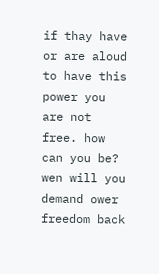if thay have or are aloud to have this power you are not free. how can you be? wen will you demand ower freedom back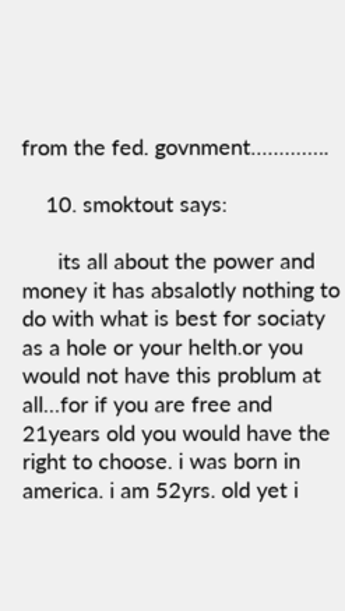from the fed. govnment…………..

    10. smoktout says:

      its all about the power and money it has absalotly nothing to do with what is best for sociaty as a hole or your helth.or you would not have this problum at all…for if you are free and 21years old you would have the right to choose. i was born in america. i am 52yrs. old yet i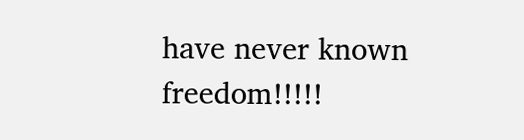have never known freedom!!!!!